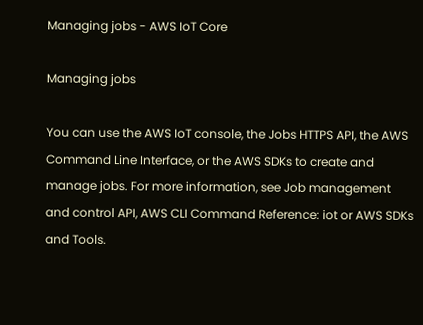Managing jobs - AWS IoT Core

Managing jobs

You can use the AWS IoT console, the Jobs HTTPS API, the AWS Command Line Interface, or the AWS SDKs to create and manage jobs. For more information, see Job management and control API, AWS CLI Command Reference: iot or AWS SDKs and Tools.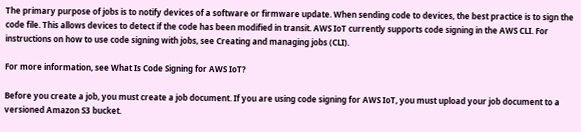The primary purpose of jobs is to notify devices of a software or firmware update. When sending code to devices, the best practice is to sign the code file. This allows devices to detect if the code has been modified in transit. AWS IoT currently supports code signing in the AWS CLI. For instructions on how to use code signing with jobs, see Creating and managing jobs (CLI).

For more information, see What Is Code Signing for AWS IoT?

Before you create a job, you must create a job document. If you are using code signing for AWS IoT, you must upload your job document to a versioned Amazon S3 bucket.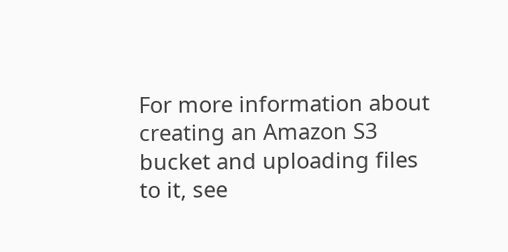For more information about creating an Amazon S3 bucket and uploading files to it, see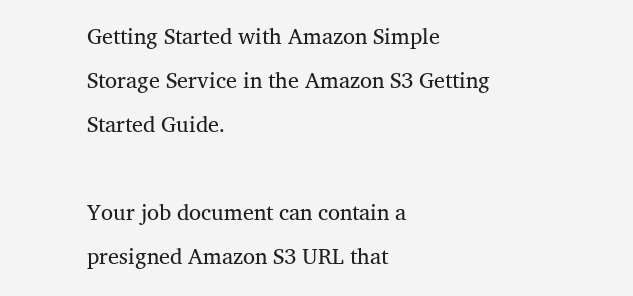Getting Started with Amazon Simple Storage Service in the Amazon S3 Getting Started Guide.

Your job document can contain a presigned Amazon S3 URL that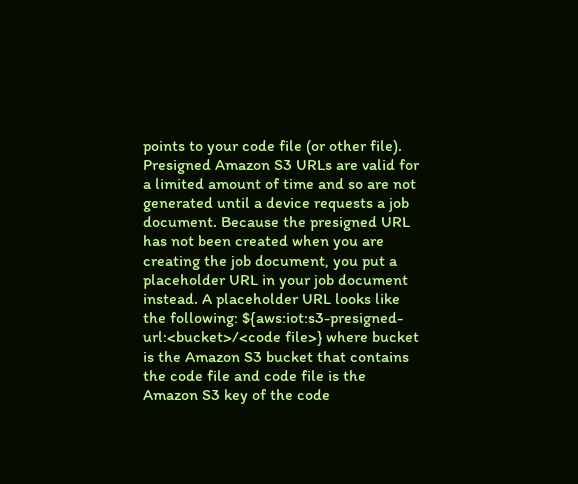points to your code file (or other file). Presigned Amazon S3 URLs are valid for a limited amount of time and so are not generated until a device requests a job document. Because the presigned URL has not been created when you are creating the job document, you put a placeholder URL in your job document instead. A placeholder URL looks like the following: ${aws:iot:s3-presigned-url:<bucket>/<code file>} where bucket is the Amazon S3 bucket that contains the code file and code file is the Amazon S3 key of the code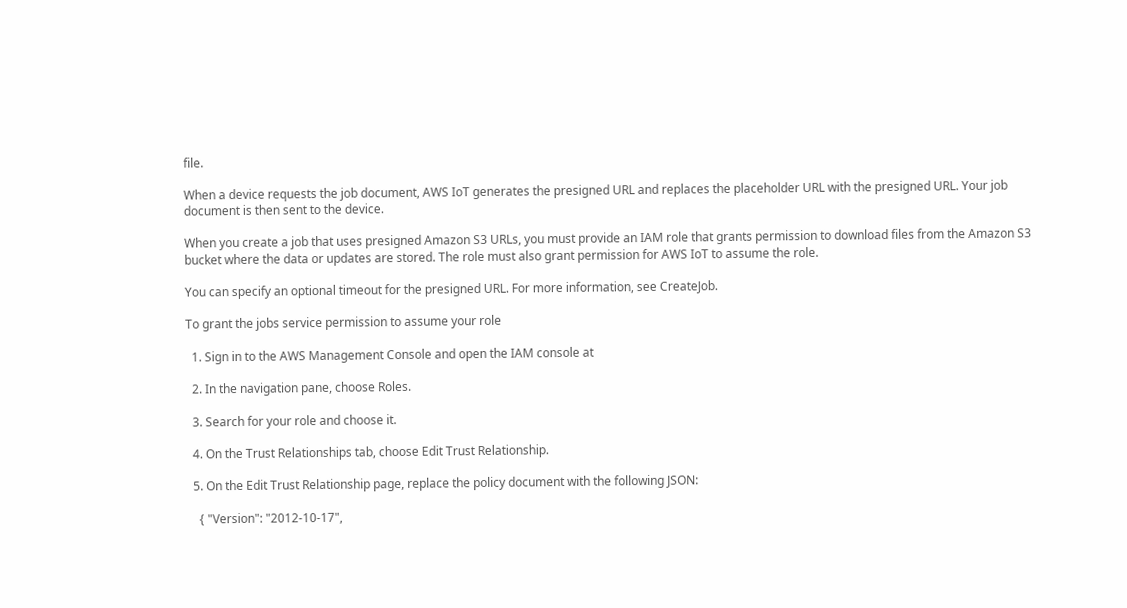file.

When a device requests the job document, AWS IoT generates the presigned URL and replaces the placeholder URL with the presigned URL. Your job document is then sent to the device.

When you create a job that uses presigned Amazon S3 URLs, you must provide an IAM role that grants permission to download files from the Amazon S3 bucket where the data or updates are stored. The role must also grant permission for AWS IoT to assume the role.

You can specify an optional timeout for the presigned URL. For more information, see CreateJob.

To grant the jobs service permission to assume your role

  1. Sign in to the AWS Management Console and open the IAM console at

  2. In the navigation pane, choose Roles.

  3. Search for your role and choose it.

  4. On the Trust Relationships tab, choose Edit Trust Relationship.

  5. On the Edit Trust Relationship page, replace the policy document with the following JSON:

    { "Version": "2012-10-17",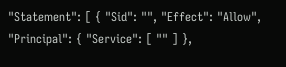"Statement": [ { "Sid": "", "Effect": "Allow", "Principal": { "Service": [ "" ] },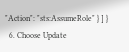"Action": "sts:AssumeRole" } ] }
  6. Choose Update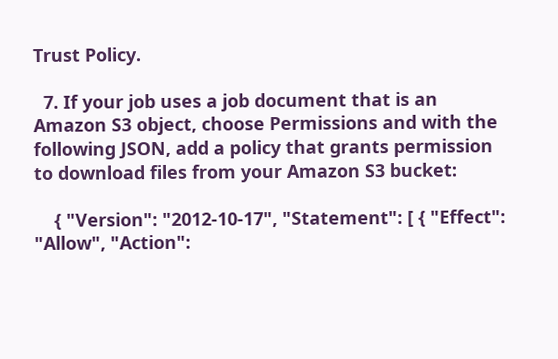Trust Policy.

  7. If your job uses a job document that is an Amazon S3 object, choose Permissions and with the following JSON, add a policy that grants permission to download files from your Amazon S3 bucket:

    { "Version": "2012-10-17", "Statement": [ { "Effect": "Allow", "Action":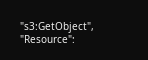"s3:GetObject", "Resource":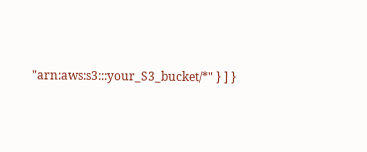"arn:aws:s3:::your_S3_bucket/*" } ] }